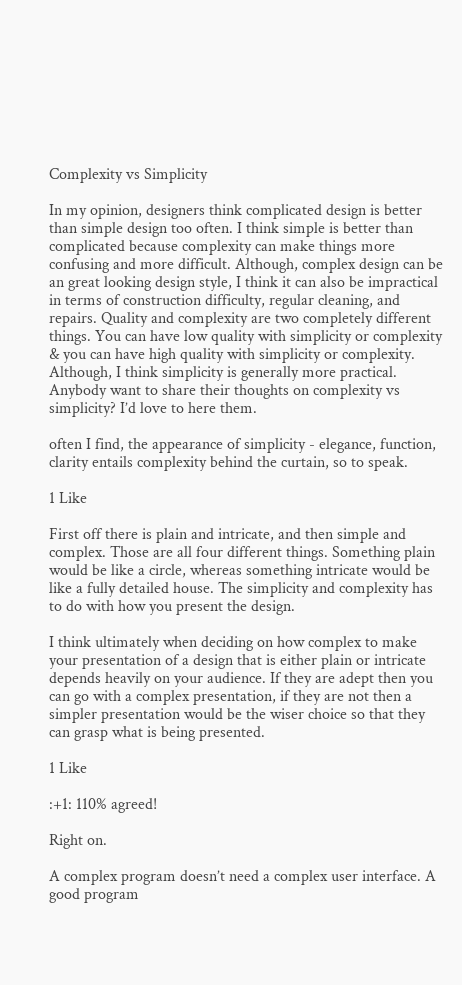Complexity vs Simplicity

In my opinion, designers think complicated design is better than simple design too often. I think simple is better than complicated because complexity can make things more confusing and more difficult. Although, complex design can be an great looking design style, I think it can also be impractical in terms of construction difficulty, regular cleaning, and repairs. Quality and complexity are two completely different things. You can have low quality with simplicity or complexity & you can have high quality with simplicity or complexity. Although, I think simplicity is generally more practical. Anybody want to share their thoughts on complexity vs simplicity? I’d love to here them.

often I find, the appearance of simplicity - elegance, function, clarity entails complexity behind the curtain, so to speak.

1 Like

First off there is plain and intricate, and then simple and complex. Those are all four different things. Something plain would be like a circle, whereas something intricate would be like a fully detailed house. The simplicity and complexity has to do with how you present the design.

I think ultimately when deciding on how complex to make your presentation of a design that is either plain or intricate depends heavily on your audience. If they are adept then you can go with a complex presentation, if they are not then a simpler presentation would be the wiser choice so that they can grasp what is being presented.

1 Like

:+1: 110% agreed!

Right on.

A complex program doesn’t need a complex user interface. A good program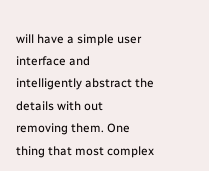will have a simple user interface and intelligently abstract the details with out removing them. One thing that most complex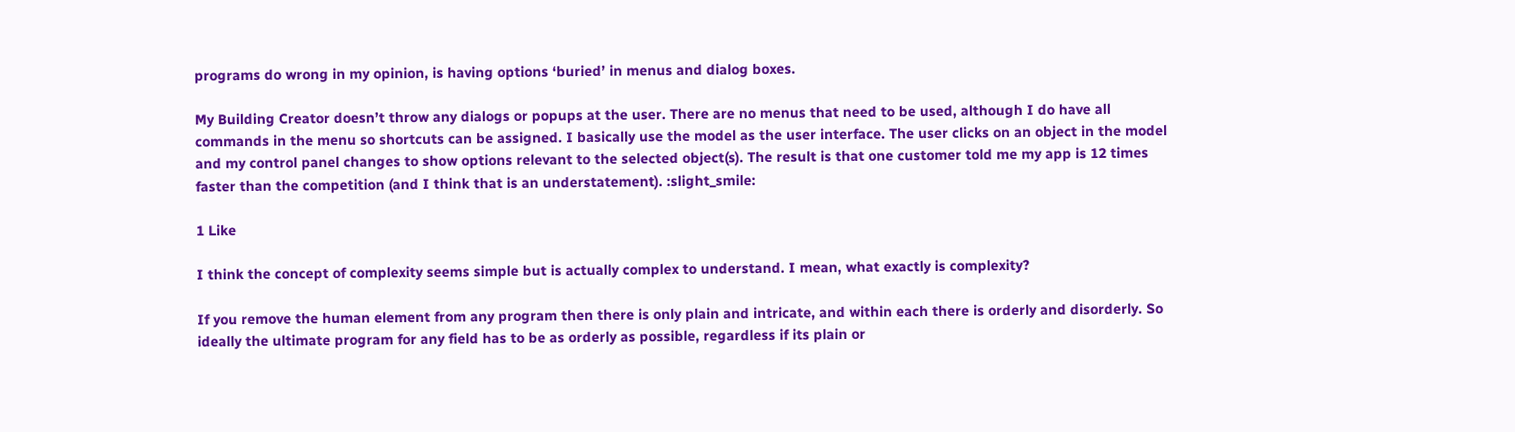programs do wrong in my opinion, is having options ‘buried’ in menus and dialog boxes.

My Building Creator doesn’t throw any dialogs or popups at the user. There are no menus that need to be used, although I do have all commands in the menu so shortcuts can be assigned. I basically use the model as the user interface. The user clicks on an object in the model and my control panel changes to show options relevant to the selected object(s). The result is that one customer told me my app is 12 times faster than the competition (and I think that is an understatement). :slight_smile:

1 Like

I think the concept of complexity seems simple but is actually complex to understand. I mean, what exactly is complexity?

If you remove the human element from any program then there is only plain and intricate, and within each there is orderly and disorderly. So ideally the ultimate program for any field has to be as orderly as possible, regardless if its plain or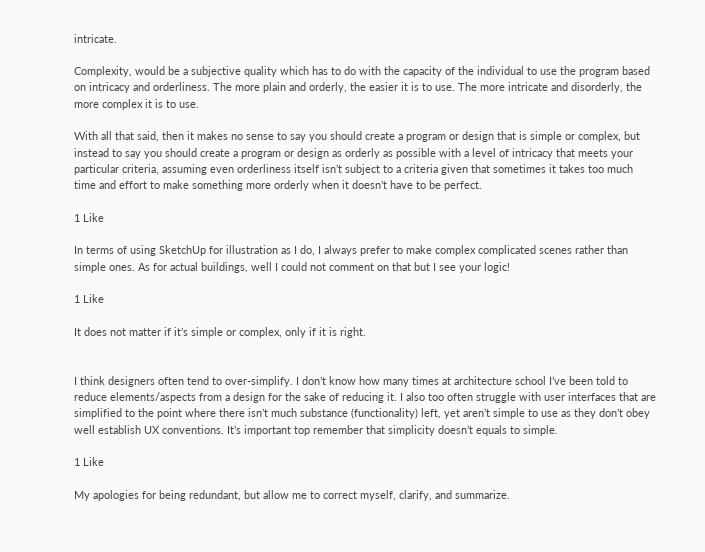intricate.

Complexity, would be a subjective quality which has to do with the capacity of the individual to use the program based on intricacy and orderliness. The more plain and orderly, the easier it is to use. The more intricate and disorderly, the more complex it is to use.

With all that said, then it makes no sense to say you should create a program or design that is simple or complex, but instead to say you should create a program or design as orderly as possible with a level of intricacy that meets your particular criteria, assuming even orderliness itself isn’t subject to a criteria given that sometimes it takes too much time and effort to make something more orderly when it doesn’t have to be perfect.

1 Like

In terms of using SketchUp for illustration as I do, I always prefer to make complex complicated scenes rather than simple ones. As for actual buildings, well I could not comment on that but I see your logic!

1 Like

It does not matter if it’s simple or complex, only if it is right.


I think designers often tend to over-simplify. I don’t know how many times at architecture school I’ve been told to reduce elements/aspects from a design for the sake of reducing it. I also too often struggle with user interfaces that are simplified to the point where there isn’t much substance (functionality) left, yet aren’t simple to use as they don’t obey well establish UX conventions. It’s important top remember that simplicity doesn’t equals to simple.

1 Like

My apologies for being redundant, but allow me to correct myself, clarify, and summarize.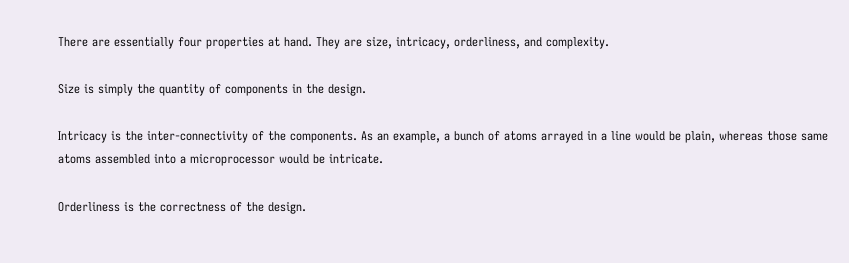There are essentially four properties at hand. They are size, intricacy, orderliness, and complexity.

Size is simply the quantity of components in the design.

Intricacy is the inter-connectivity of the components. As an example, a bunch of atoms arrayed in a line would be plain, whereas those same atoms assembled into a microprocessor would be intricate.

Orderliness is the correctness of the design.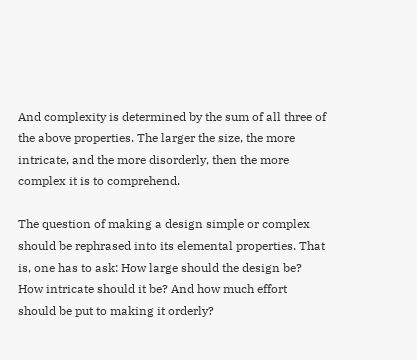And complexity is determined by the sum of all three of the above properties. The larger the size, the more intricate, and the more disorderly, then the more complex it is to comprehend.

The question of making a design simple or complex should be rephrased into its elemental properties. That is, one has to ask: How large should the design be? How intricate should it be? And how much effort should be put to making it orderly?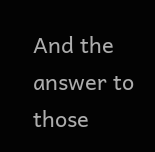And the answer to those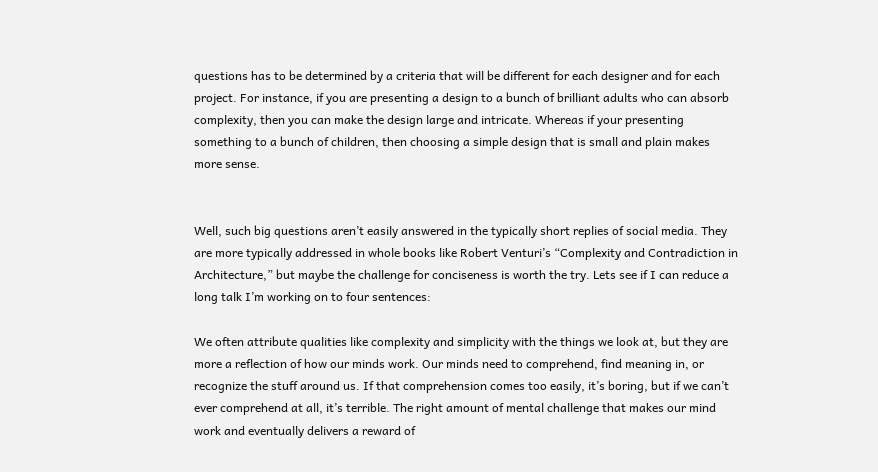questions has to be determined by a criteria that will be different for each designer and for each project. For instance, if you are presenting a design to a bunch of brilliant adults who can absorb complexity, then you can make the design large and intricate. Whereas if your presenting something to a bunch of children, then choosing a simple design that is small and plain makes more sense.


Well, such big questions aren’t easily answered in the typically short replies of social media. They are more typically addressed in whole books like Robert Venturi’s “Complexity and Contradiction in Architecture,” but maybe the challenge for conciseness is worth the try. Lets see if I can reduce a long talk I’m working on to four sentences:

We often attribute qualities like complexity and simplicity with the things we look at, but they are more a reflection of how our minds work. Our minds need to comprehend, find meaning in, or recognize the stuff around us. If that comprehension comes too easily, it’s boring, but if we can’t ever comprehend at all, it’s terrible. The right amount of mental challenge that makes our mind work and eventually delivers a reward of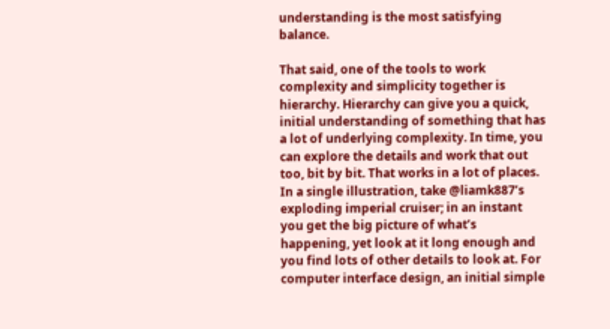understanding is the most satisfying balance.

That said, one of the tools to work complexity and simplicity together is hierarchy. Hierarchy can give you a quick, initial understanding of something that has a lot of underlying complexity. In time, you can explore the details and work that out too, bit by bit. That works in a lot of places. In a single illustration, take @liamk887’s exploding imperial cruiser; in an instant you get the big picture of what’s happening, yet look at it long enough and you find lots of other details to look at. For computer interface design, an initial simple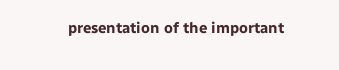presentation of the important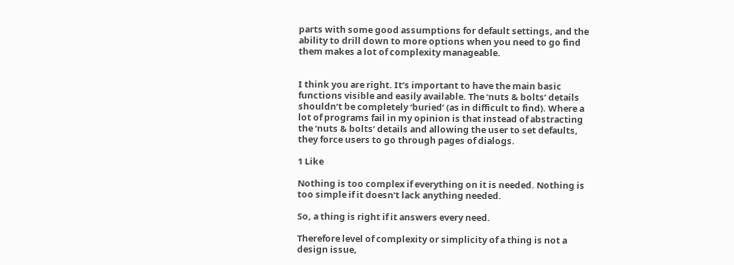parts with some good assumptions for default settings, and the ability to drill down to more options when you need to go find them makes a lot of complexity manageable.


I think you are right. It’s important to have the main basic functions visible and easily available. The ‘nuts & bolts’ details shouldn’t be completely ‘buried’ (as in difficult to find). Where a lot of programs fail in my opinion is that instead of abstracting the ‘nuts & bolts’ details and allowing the user to set defaults, they force users to go through pages of dialogs.

1 Like

Nothing is too complex if everything on it is needed. Nothing is too simple if it doesn’t lack anything needed.

So, a thing is right if it answers every need.

Therefore level of complexity or simplicity of a thing is not a design issue,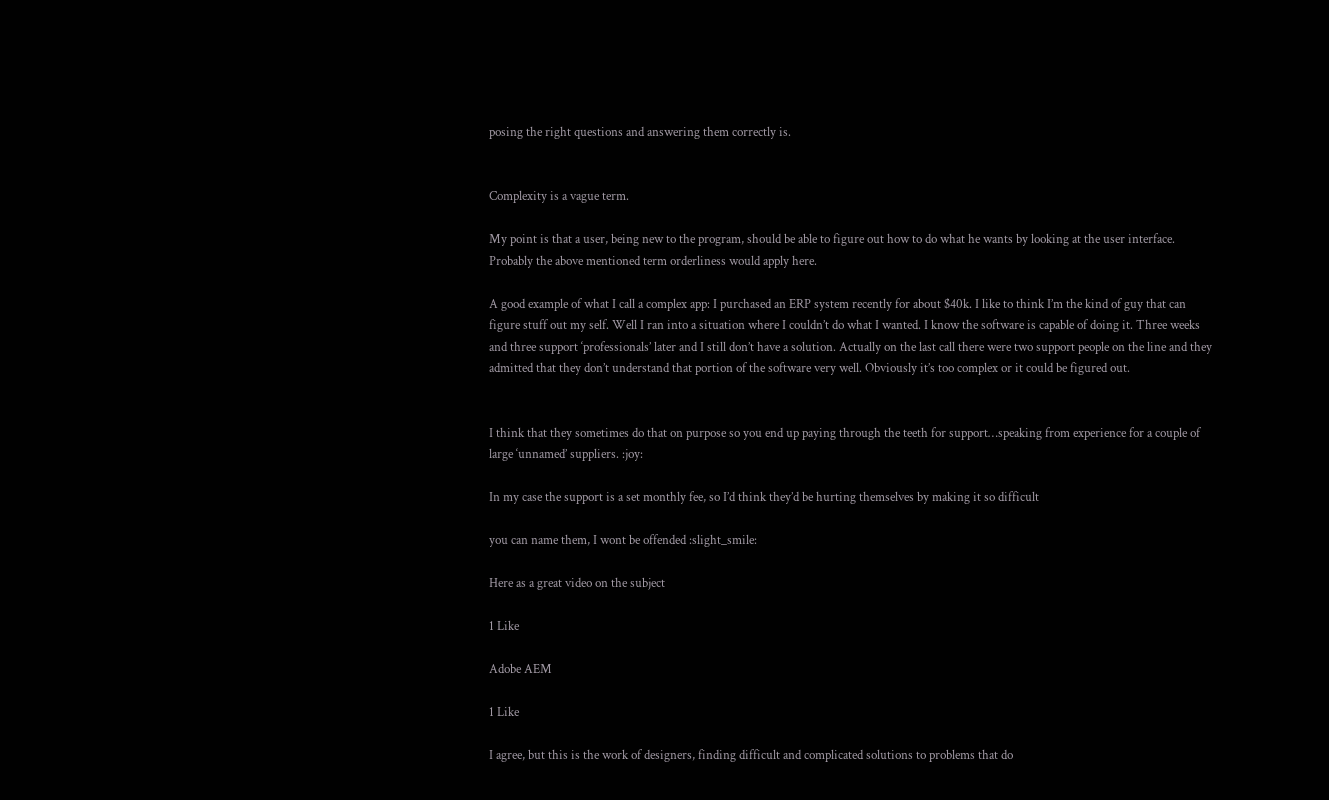posing the right questions and answering them correctly is.


Complexity is a vague term.

My point is that a user, being new to the program, should be able to figure out how to do what he wants by looking at the user interface. Probably the above mentioned term orderliness would apply here.

A good example of what I call a complex app: I purchased an ERP system recently for about $40k. I like to think I’m the kind of guy that can figure stuff out my self. Well I ran into a situation where I couldn’t do what I wanted. I know the software is capable of doing it. Three weeks and three support ‘professionals’ later and I still don’t have a solution. Actually on the last call there were two support people on the line and they admitted that they don’t understand that portion of the software very well. Obviously it’s too complex or it could be figured out.


I think that they sometimes do that on purpose so you end up paying through the teeth for support…speaking from experience for a couple of large ‘unnamed’ suppliers. :joy:

In my case the support is a set monthly fee, so I’d think they’d be hurting themselves by making it so difficult

you can name them, I wont be offended :slight_smile:

Here as a great video on the subject

1 Like

Adobe AEM

1 Like

I agree, but this is the work of designers, finding difficult and complicated solutions to problems that do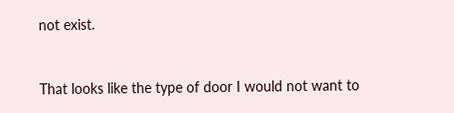not exist.


That looks like the type of door I would not want to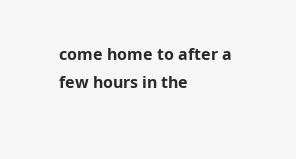come home to after a few hours in the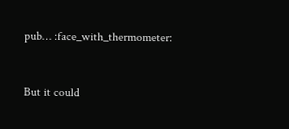pub… :face_with_thermometer:


But it could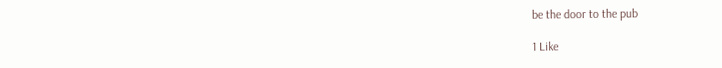be the door to the pub

1 Like